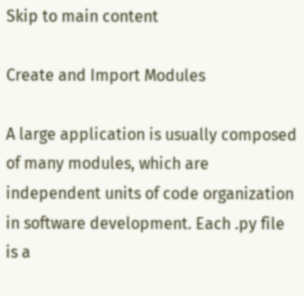Skip to main content

Create and Import Modules

A large application is usually composed of many modules, which are independent units of code organization in software development. Each .py file is a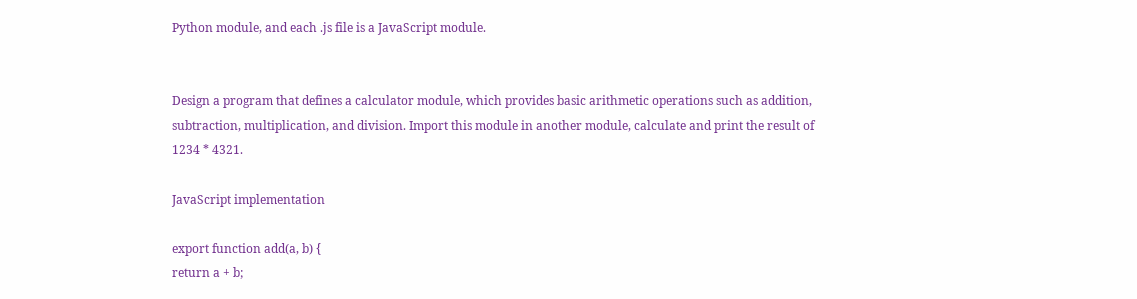Python module, and each .js file is a JavaScript module.


Design a program that defines a calculator module, which provides basic arithmetic operations such as addition, subtraction, multiplication, and division. Import this module in another module, calculate and print the result of 1234 * 4321.

JavaScript implementation

export function add(a, b) {
return a + b;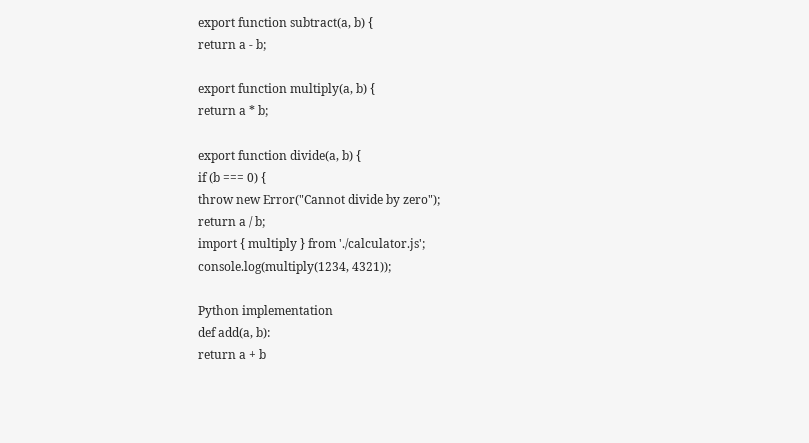export function subtract(a, b) {
return a - b;

export function multiply(a, b) {
return a * b;

export function divide(a, b) {
if (b === 0) {
throw new Error("Cannot divide by zero");
return a / b;
import { multiply } from './calculator.js';
console.log(multiply(1234, 4321));

Python implementation
def add(a, b):
return a + b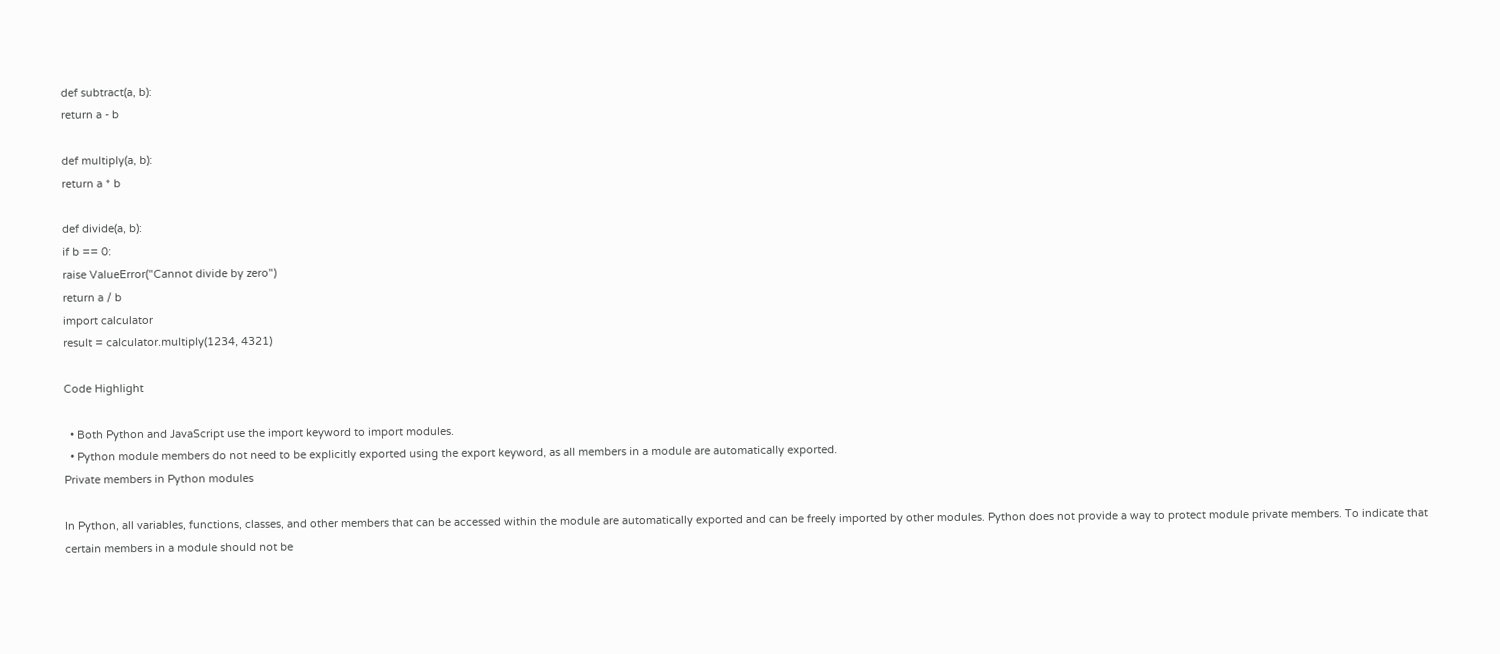def subtract(a, b):
return a - b

def multiply(a, b):
return a * b

def divide(a, b):
if b == 0:
raise ValueError("Cannot divide by zero")
return a / b
import calculator
result = calculator.multiply(1234, 4321)

Code Highlight

  • Both Python and JavaScript use the import keyword to import modules.
  • Python module members do not need to be explicitly exported using the export keyword, as all members in a module are automatically exported.
Private members in Python modules

In Python, all variables, functions, classes, and other members that can be accessed within the module are automatically exported and can be freely imported by other modules. Python does not provide a way to protect module private members. To indicate that certain members in a module should not be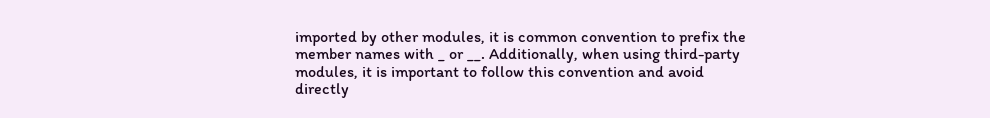imported by other modules, it is common convention to prefix the member names with _ or __. Additionally, when using third-party modules, it is important to follow this convention and avoid directly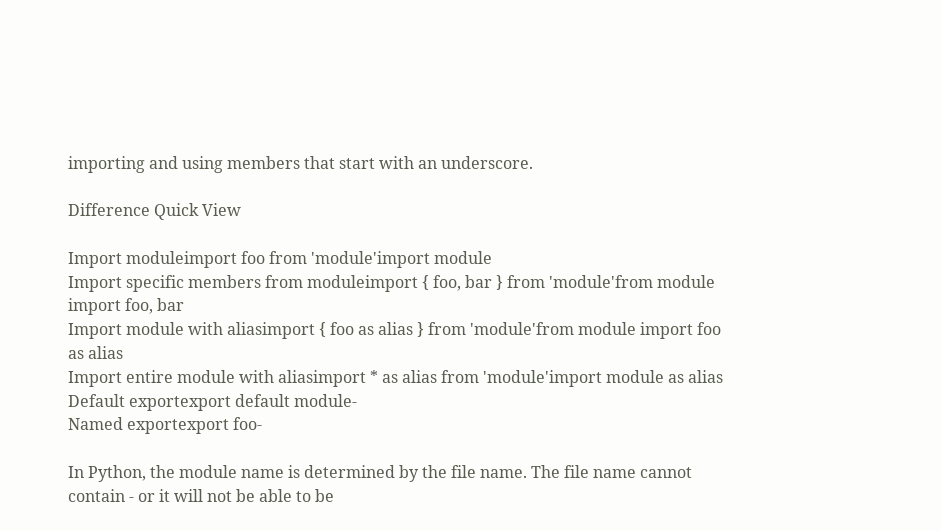importing and using members that start with an underscore.

Difference Quick View

Import moduleimport foo from 'module'import module
Import specific members from moduleimport { foo, bar } from 'module'from module import foo, bar
Import module with aliasimport { foo as alias } from 'module'from module import foo as alias
Import entire module with aliasimport * as alias from 'module'import module as alias
Default exportexport default module-
Named exportexport foo-

In Python, the module name is determined by the file name. The file name cannot contain - or it will not be able to be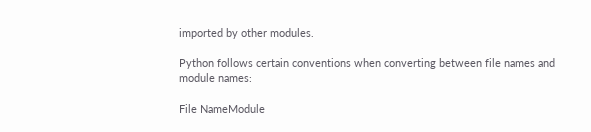imported by other modules.

Python follows certain conventions when converting between file names and module names:

File NameModule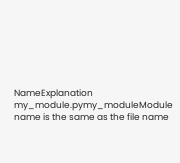NameExplanation
my_module.pymy_moduleModule name is the same as the file name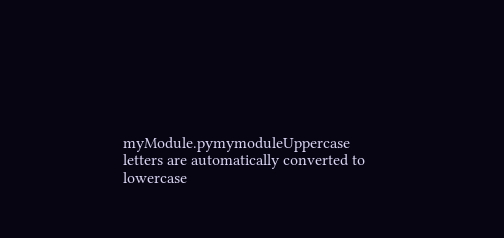myModule.pymymoduleUppercase letters are automatically converted to lowercase